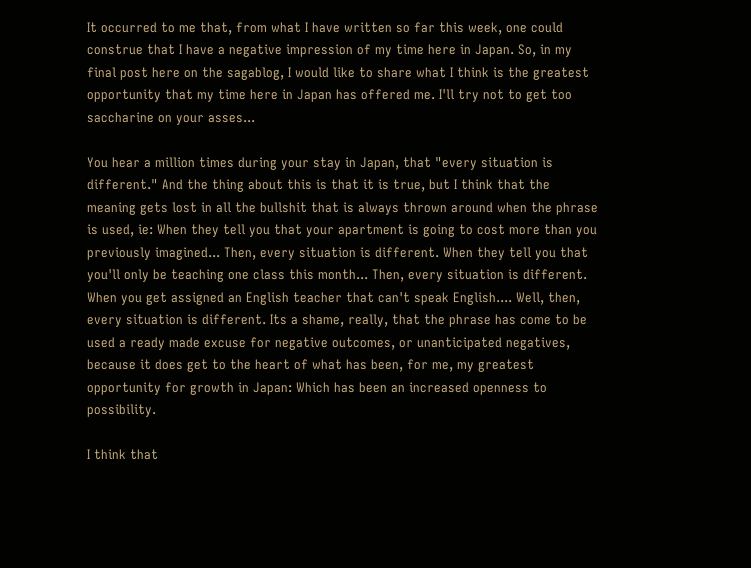It occurred to me that, from what I have written so far this week, one could construe that I have a negative impression of my time here in Japan. So, in my final post here on the sagablog, I would like to share what I think is the greatest opportunity that my time here in Japan has offered me. I'll try not to get too saccharine on your asses...

You hear a million times during your stay in Japan, that "every situation is different." And the thing about this is that it is true, but I think that the meaning gets lost in all the bullshit that is always thrown around when the phrase is used, ie: When they tell you that your apartment is going to cost more than you previously imagined... Then, every situation is different. When they tell you that you'll only be teaching one class this month... Then, every situation is different. When you get assigned an English teacher that can't speak English.... Well, then, every situation is different. Its a shame, really, that the phrase has come to be used a ready made excuse for negative outcomes, or unanticipated negatives, because it does get to the heart of what has been, for me, my greatest opportunity for growth in Japan: Which has been an increased openness to possibility.

I think that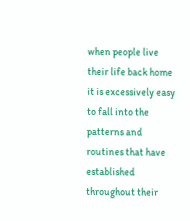when people live their life back home it is excessively easy to fall into the patterns and routines that have established throughout their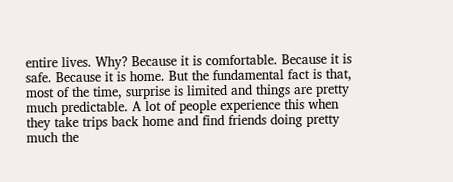entire lives. Why? Because it is comfortable. Because it is safe. Because it is home. But the fundamental fact is that, most of the time, surprise is limited and things are pretty much predictable. A lot of people experience this when they take trips back home and find friends doing pretty much the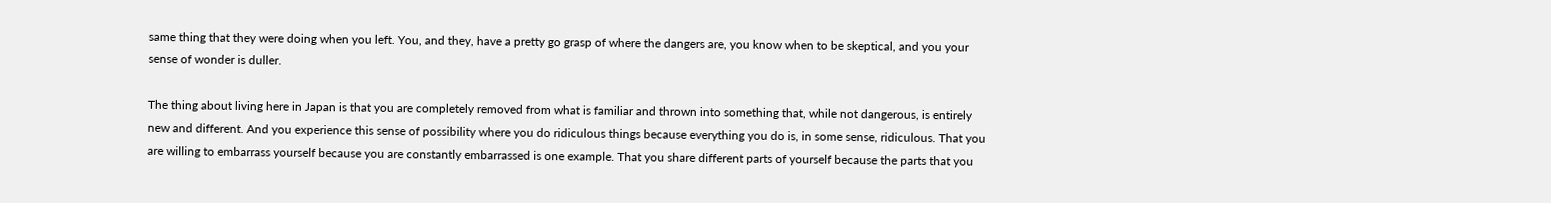same thing that they were doing when you left. You, and they, have a pretty go grasp of where the dangers are, you know when to be skeptical, and you your sense of wonder is duller.

The thing about living here in Japan is that you are completely removed from what is familiar and thrown into something that, while not dangerous, is entirely new and different. And you experience this sense of possibility where you do ridiculous things because everything you do is, in some sense, ridiculous. That you are willing to embarrass yourself because you are constantly embarrassed is one example. That you share different parts of yourself because the parts that you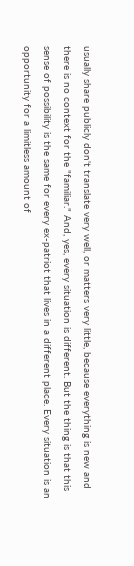usually share publicly don't translate very well, or matters very little, because everything is new and there is no context for the "familiar." And, yes, every situation is different. But the thing is that this sense of possibility is the same for every ex-patriot that lives in a different place. Every situation is an opportunity for a limitless amount of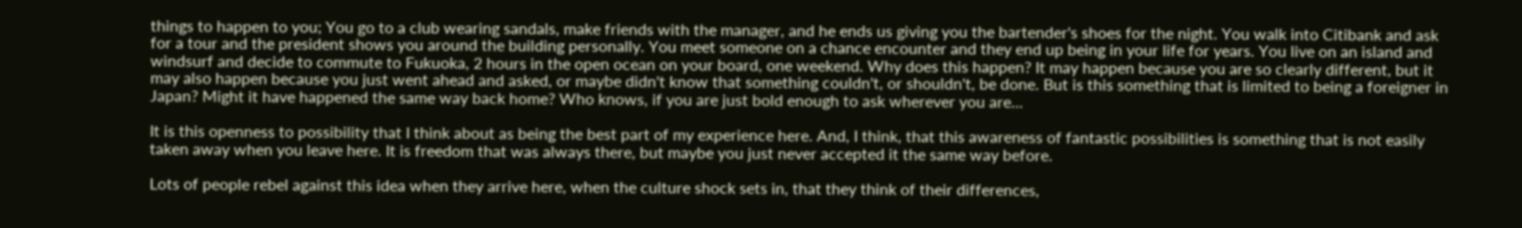things to happen to you; You go to a club wearing sandals, make friends with the manager, and he ends us giving you the bartender's shoes for the night. You walk into Citibank and ask for a tour and the president shows you around the building personally. You meet someone on a chance encounter and they end up being in your life for years. You live on an island and windsurf and decide to commute to Fukuoka, 2 hours in the open ocean on your board, one weekend. Why does this happen? It may happen because you are so clearly different, but it may also happen because you just went ahead and asked, or maybe didn't know that something couldn't, or shouldn't, be done. But is this something that is limited to being a foreigner in Japan? Might it have happened the same way back home? Who knows, if you are just bold enough to ask wherever you are...

It is this openness to possibility that I think about as being the best part of my experience here. And, I think, that this awareness of fantastic possibilities is something that is not easily taken away when you leave here. It is freedom that was always there, but maybe you just never accepted it the same way before.

Lots of people rebel against this idea when they arrive here, when the culture shock sets in, that they think of their differences,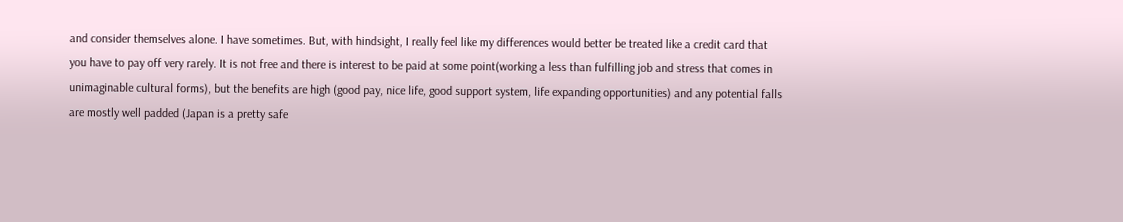and consider themselves alone. I have sometimes. But, with hindsight, I really feel like my differences would better be treated like a credit card that you have to pay off very rarely. It is not free and there is interest to be paid at some point(working a less than fulfilling job and stress that comes in unimaginable cultural forms), but the benefits are high (good pay, nice life, good support system, life expanding opportunities) and any potential falls are mostly well padded (Japan is a pretty safe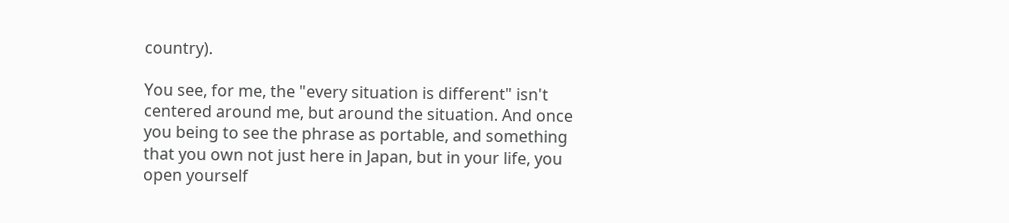country).

You see, for me, the "every situation is different" isn't centered around me, but around the situation. And once you being to see the phrase as portable, and something that you own not just here in Japan, but in your life, you open yourself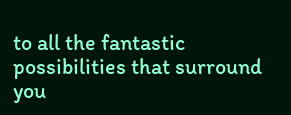to all the fantastic possibilities that surround you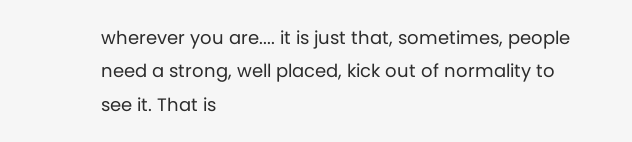wherever you are.... it is just that, sometimes, people need a strong, well placed, kick out of normality to see it. That is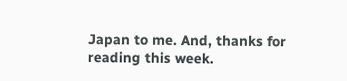Japan to me. And, thanks for reading this week.